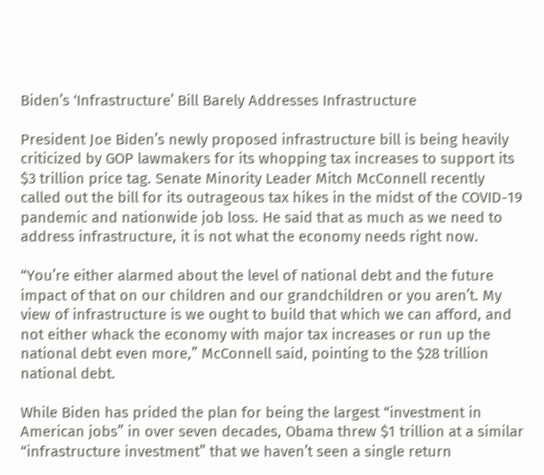Biden’s ‘Infrastructure’ Bill Barely Addresses Infrastructure

President Joe Biden’s newly proposed infrastructure bill is being heavily criticized by GOP lawmakers for its whopping tax increases to support its $3 trillion price tag. Senate Minority Leader Mitch McConnell recently called out the bill for its outrageous tax hikes in the midst of the COVID-19 pandemic and nationwide job loss. He said that as much as we need to address infrastructure, it is not what the economy needs right now.

“You’re either alarmed about the level of national debt and the future impact of that on our children and our grandchildren or you aren’t. My view of infrastructure is we ought to build that which we can afford, and not either whack the economy with major tax increases or run up the national debt even more,” McConnell said, pointing to the $28 trillion national debt.

While Biden has prided the plan for being the largest “investment in American jobs” in over seven decades, Obama threw $1 trillion at a similar “infrastructure investment” that we haven’t seen a single return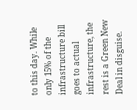to this day. While only 15% of the infrastructure bill goes to actual infrastructure, the rest is a Green New Deal in disguise.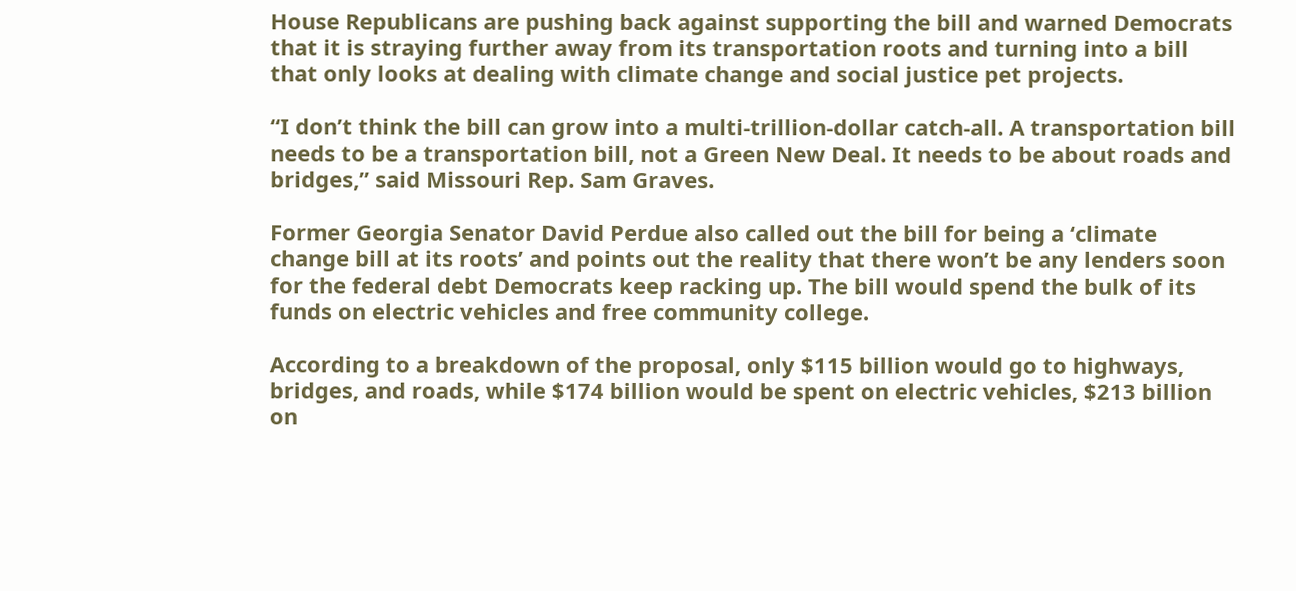House Republicans are pushing back against supporting the bill and warned Democrats that it is straying further away from its transportation roots and turning into a bill that only looks at dealing with climate change and social justice pet projects.

“I don’t think the bill can grow into a multi-trillion-dollar catch-all. A transportation bill needs to be a transportation bill, not a Green New Deal. It needs to be about roads and bridges,” said Missouri Rep. Sam Graves.

Former Georgia Senator David Perdue also called out the bill for being a ‘climate change bill at its roots’ and points out the reality that there won’t be any lenders soon for the federal debt Democrats keep racking up. The bill would spend the bulk of its funds on electric vehicles and free community college.

According to a breakdown of the proposal, only $115 billion would go to highways, bridges, and roads, while $174 billion would be spent on electric vehicles, $213 billion on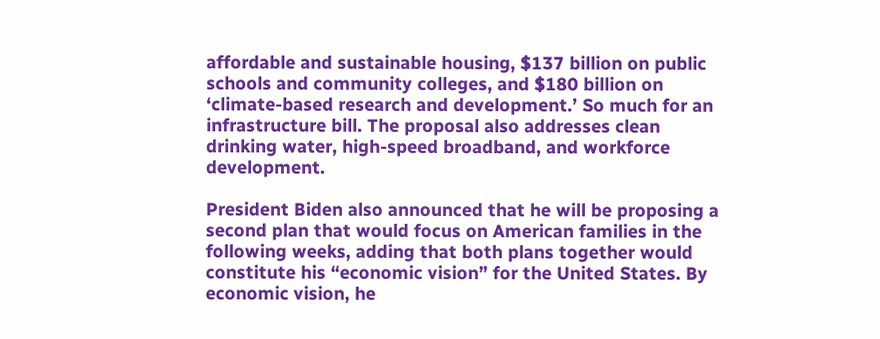affordable and sustainable housing, $137 billion on public schools and community colleges, and $180 billion on ‘climate-based research and development.’ So much for an infrastructure bill. The proposal also addresses clean drinking water, high-speed broadband, and workforce development.

President Biden also announced that he will be proposing a second plan that would focus on American families in the following weeks, adding that both plans together would constitute his “economic vision” for the United States. By economic vision, he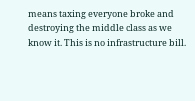means taxing everyone broke and destroying the middle class as we know it. This is no infrastructure bill.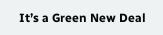It’s a Green New Deal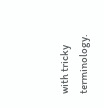with tricky terminology.